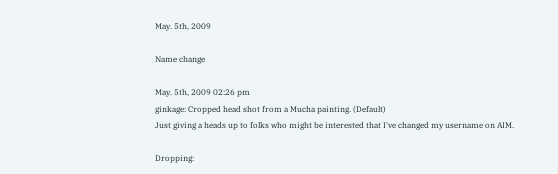May. 5th, 2009

Name change

May. 5th, 2009 02:26 pm
ginkage: Cropped head shot from a Mucha painting. (Default)
Just giving a heads up to folks who might be interested that I've changed my username on AIM.

Dropping: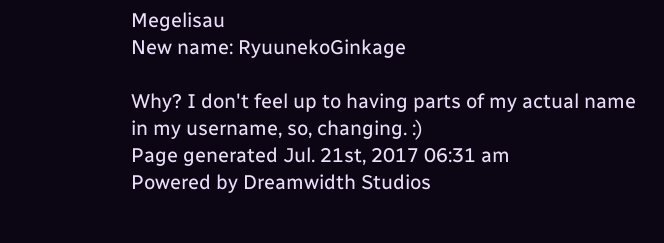Megelisau
New name: RyuunekoGinkage

Why? I don't feel up to having parts of my actual name in my username, so, changing. :)
Page generated Jul. 21st, 2017 06:31 am
Powered by Dreamwidth Studios